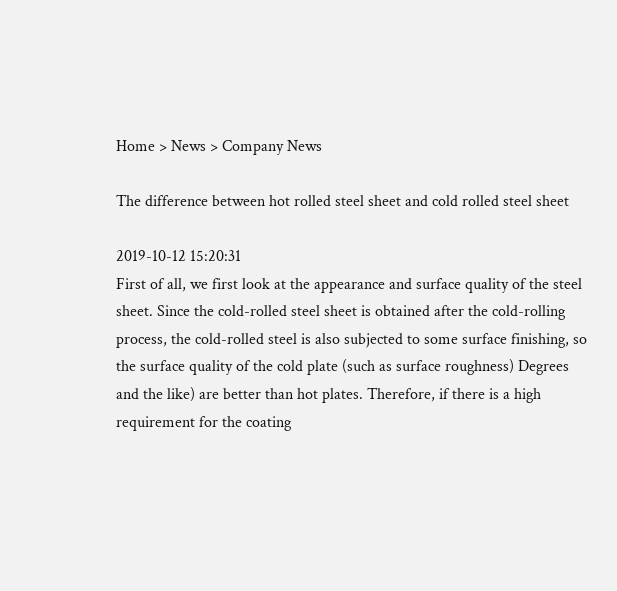Home > News > Company News

The difference between hot rolled steel sheet and cold rolled steel sheet

2019-10-12 15:20:31
First of all, we first look at the appearance and surface quality of the steel sheet. Since the cold-rolled steel sheet is obtained after the cold-rolling process, the cold-rolled steel is also subjected to some surface finishing, so the surface quality of the cold plate (such as surface roughness) Degrees and the like) are better than hot plates. Therefore, if there is a high requirement for the coating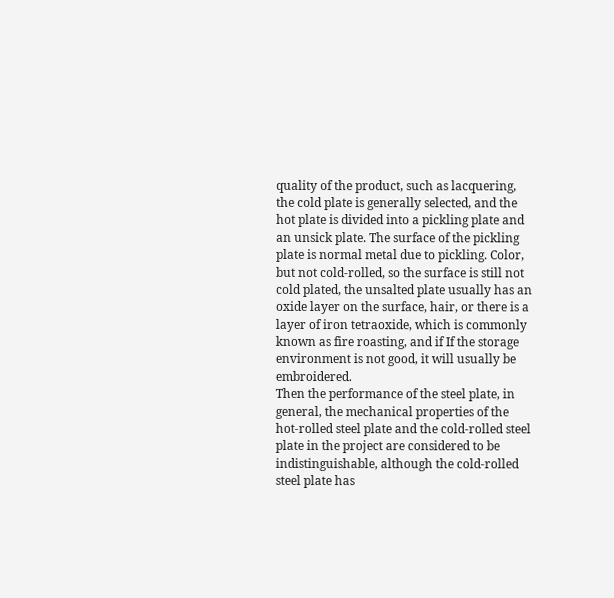quality of the product, such as lacquering, the cold plate is generally selected, and the hot plate is divided into a pickling plate and an unsick plate. The surface of the pickling plate is normal metal due to pickling. Color, but not cold-rolled, so the surface is still not cold plated, the unsalted plate usually has an oxide layer on the surface, hair, or there is a layer of iron tetraoxide, which is commonly known as fire roasting, and if If the storage environment is not good, it will usually be embroidered.
Then the performance of the steel plate, in general, the mechanical properties of the hot-rolled steel plate and the cold-rolled steel plate in the project are considered to be indistinguishable, although the cold-rolled steel plate has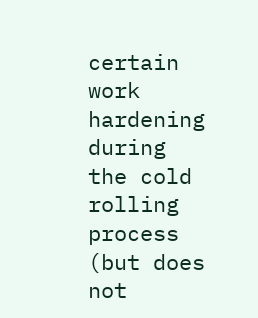certain work hardening during the cold rolling process (but does not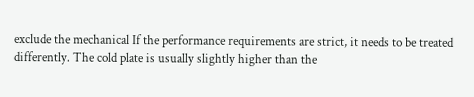exclude the mechanical If the performance requirements are strict, it needs to be treated differently. The cold plate is usually slightly higher than the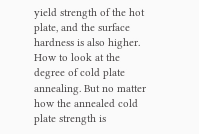yield strength of the hot plate, and the surface hardness is also higher. How to look at the degree of cold plate annealing. But no matter how the annealed cold plate strength is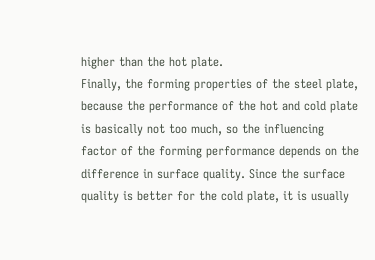higher than the hot plate.
Finally, the forming properties of the steel plate, because the performance of the hot and cold plate is basically not too much, so the influencing factor of the forming performance depends on the difference in surface quality. Since the surface quality is better for the cold plate, it is usually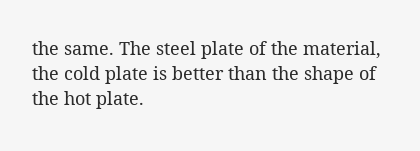the same. The steel plate of the material, the cold plate is better than the shape of the hot plate.